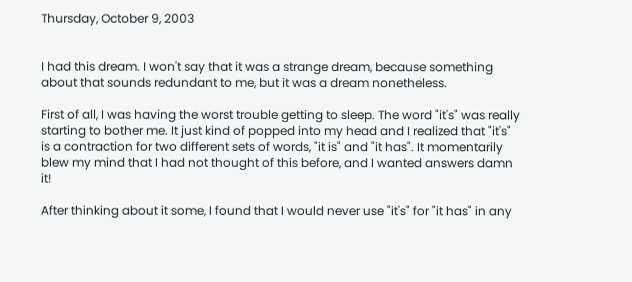Thursday, October 9, 2003


I had this dream. I won't say that it was a strange dream, because something about that sounds redundant to me, but it was a dream nonetheless.

First of all, I was having the worst trouble getting to sleep. The word "it's" was really starting to bother me. It just kind of popped into my head and I realized that "it's" is a contraction for two different sets of words, "it is" and "it has". It momentarily blew my mind that I had not thought of this before, and I wanted answers damn it!

After thinking about it some, I found that I would never use "it's" for "it has" in any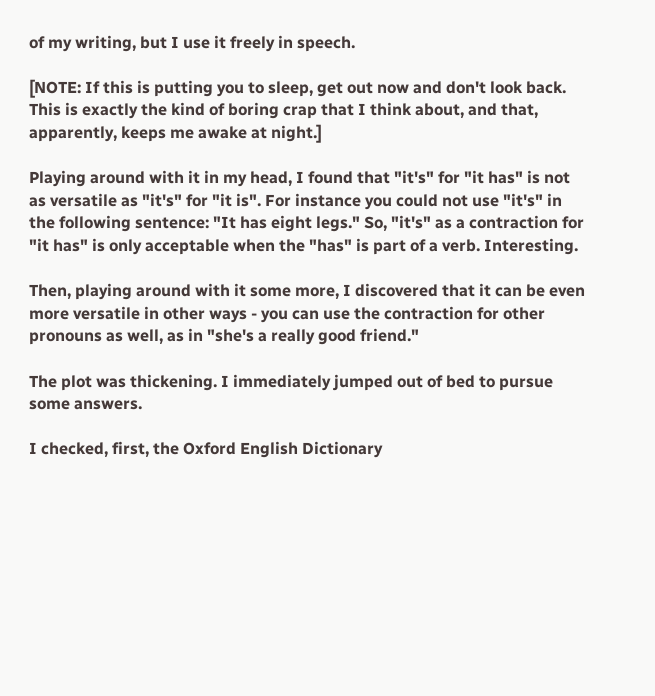of my writing, but I use it freely in speech.

[NOTE: If this is putting you to sleep, get out now and don't look back. This is exactly the kind of boring crap that I think about, and that, apparently, keeps me awake at night.]

Playing around with it in my head, I found that "it's" for "it has" is not as versatile as "it's" for "it is". For instance you could not use "it's" in the following sentence: "It has eight legs." So, "it's" as a contraction for "it has" is only acceptable when the "has" is part of a verb. Interesting.

Then, playing around with it some more, I discovered that it can be even more versatile in other ways - you can use the contraction for other pronouns as well, as in "she's a really good friend."

The plot was thickening. I immediately jumped out of bed to pursue some answers.

I checked, first, the Oxford English Dictionary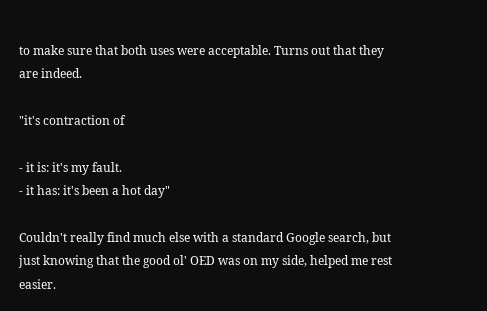to make sure that both uses were acceptable. Turns out that they are indeed.

"it's contraction of

- it is: it's my fault.
- it has: it's been a hot day"

Couldn't really find much else with a standard Google search, but just knowing that the good ol' OED was on my side, helped me rest easier.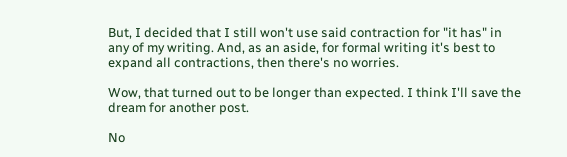But, I decided that I still won't use said contraction for "it has" in any of my writing. And, as an aside, for formal writing it's best to expand all contractions, then there's no worries.

Wow, that turned out to be longer than expected. I think I'll save the dream for another post.

No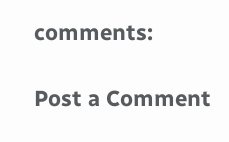comments:

Post a Comment